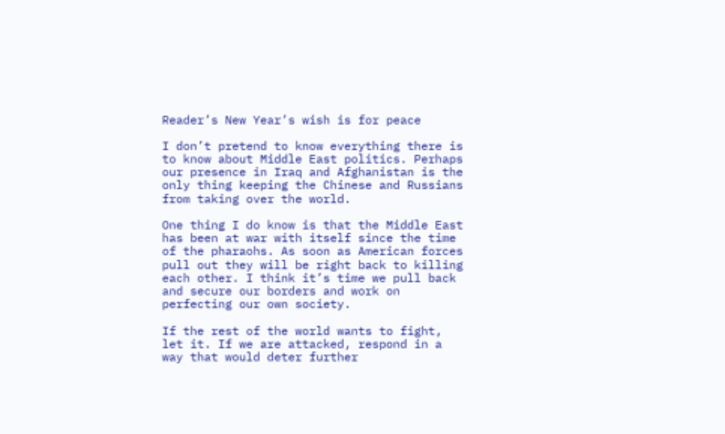Reader’s New Year’s wish is for peace

I don’t pretend to know everything there is to know about Middle East politics. Perhaps our presence in Iraq and Afghanistan is the only thing keeping the Chinese and Russians from taking over the world.

One thing I do know is that the Middle East has been at war with itself since the time of the pharaohs. As soon as American forces pull out they will be right back to killing each other. I think it’s time we pull back and secure our borders and work on perfecting our own society.

If the rest of the world wants to fight, let it. If we are attacked, respond in a way that would deter further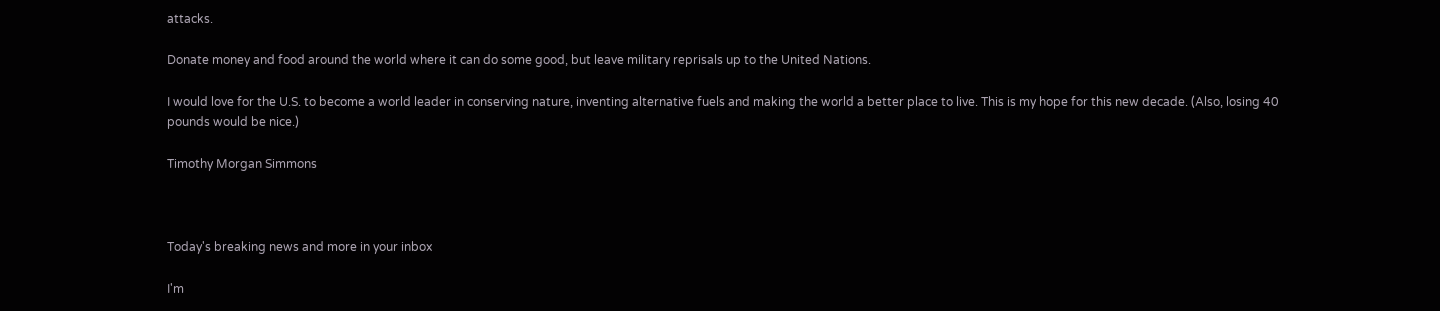attacks.

Donate money and food around the world where it can do some good, but leave military reprisals up to the United Nations.

I would love for the U.S. to become a world leader in conserving nature, inventing alternative fuels and making the world a better place to live. This is my hope for this new decade. (Also, losing 40 pounds would be nice.)

Timothy Morgan Simmons



Today's breaking news and more in your inbox

I'm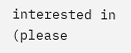interested in (please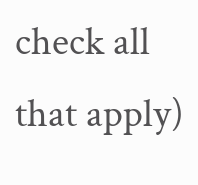check all that apply)